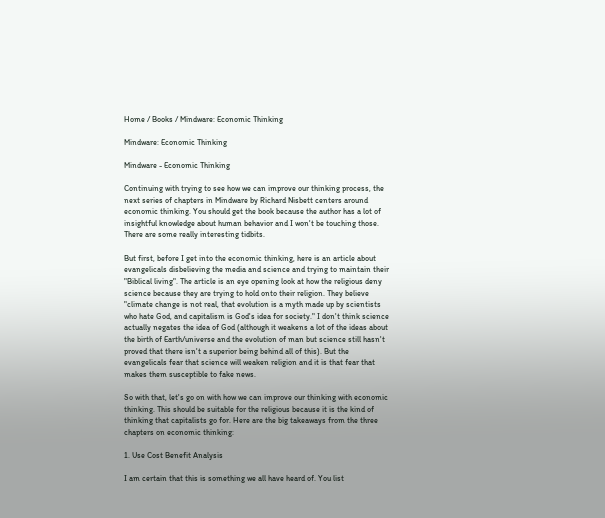Home / Books / Mindware: Economic Thinking

Mindware: Economic Thinking

Mindware - Economic Thinking

Continuing with trying to see how we can improve our thinking process, the next series of chapters in Mindware by Richard Nisbett centers around economic thinking. You should get the book because the author has a lot of insightful knowledge about human behavior and I won't be touching those. There are some really interesting tidbits.

But first, before I get into the economic thinking, here is an article about evangelicals disbelieving the media and science and trying to maintain their "Biblical living". The article is an eye opening look at how the religious deny science because they are trying to hold onto their religion. They believe "climate change is not real, that evolution is a myth made up by scientists who hate God, and capitalism is God's idea for society." I don't think science actually negates the idea of God (although it weakens a lot of the ideas about the birth of Earth/universe and the evolution of man but science still hasn't proved that there isn't a superior being behind all of this). But the evangelicals fear that science will weaken religion and it is that fear that makes them susceptible to fake news.

So with that, let's go on with how we can improve our thinking with economic thinking. This should be suitable for the religious because it is the kind of thinking that capitalists go for. Here are the big takeaways from the three chapters on economic thinking:

1. Use Cost Benefit Analysis

I am certain that this is something we all have heard of. You list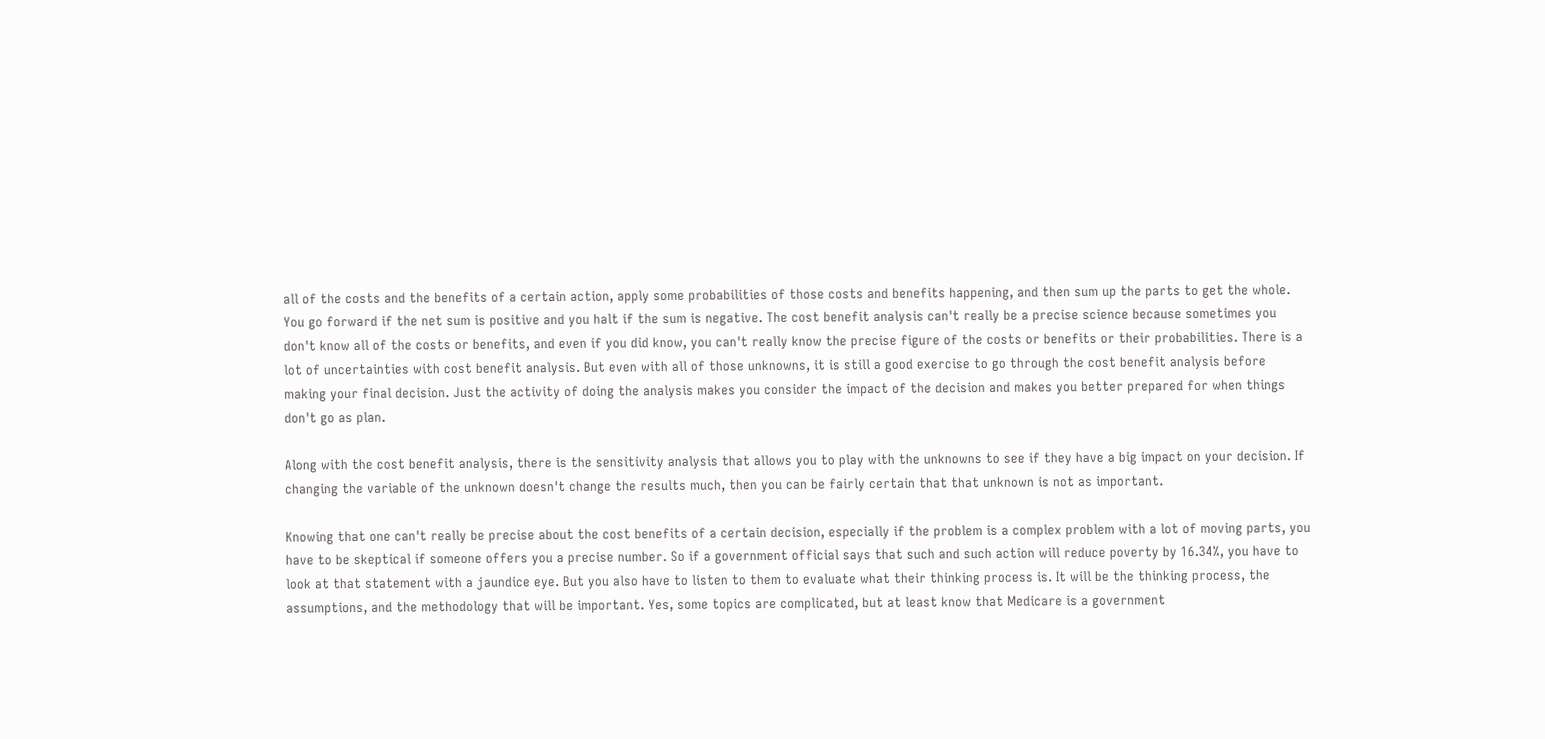all of the costs and the benefits of a certain action, apply some probabilities of those costs and benefits happening, and then sum up the parts to get the whole. You go forward if the net sum is positive and you halt if the sum is negative. The cost benefit analysis can't really be a precise science because sometimes you don't know all of the costs or benefits, and even if you did know, you can't really know the precise figure of the costs or benefits or their probabilities. There is a lot of uncertainties with cost benefit analysis. But even with all of those unknowns, it is still a good exercise to go through the cost benefit analysis before making your final decision. Just the activity of doing the analysis makes you consider the impact of the decision and makes you better prepared for when things don't go as plan.

Along with the cost benefit analysis, there is the sensitivity analysis that allows you to play with the unknowns to see if they have a big impact on your decision. If changing the variable of the unknown doesn't change the results much, then you can be fairly certain that that unknown is not as important.

Knowing that one can't really be precise about the cost benefits of a certain decision, especially if the problem is a complex problem with a lot of moving parts, you have to be skeptical if someone offers you a precise number. So if a government official says that such and such action will reduce poverty by 16.34%, you have to look at that statement with a jaundice eye. But you also have to listen to them to evaluate what their thinking process is. It will be the thinking process, the assumptions, and the methodology that will be important. Yes, some topics are complicated, but at least know that Medicare is a government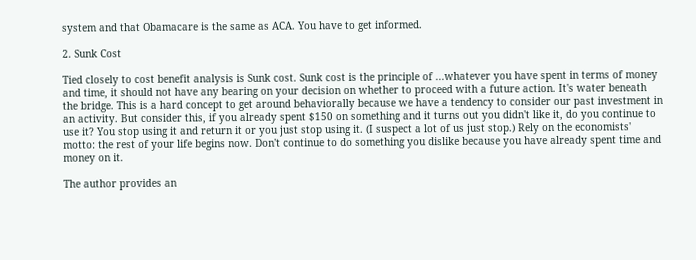system and that Obamacare is the same as ACA. You have to get informed.

2. Sunk Cost

Tied closely to cost benefit analysis is Sunk cost. Sunk cost is the principle of ...whatever you have spent in terms of money and time, it should not have any bearing on your decision on whether to proceed with a future action. It's water beneath the bridge. This is a hard concept to get around behaviorally because we have a tendency to consider our past investment in an activity. But consider this, if you already spent $150 on something and it turns out you didn't like it, do you continue to use it? You stop using it and return it or you just stop using it. (I suspect a lot of us just stop.) Rely on the economists' motto: the rest of your life begins now. Don't continue to do something you dislike because you have already spent time and money on it.

The author provides an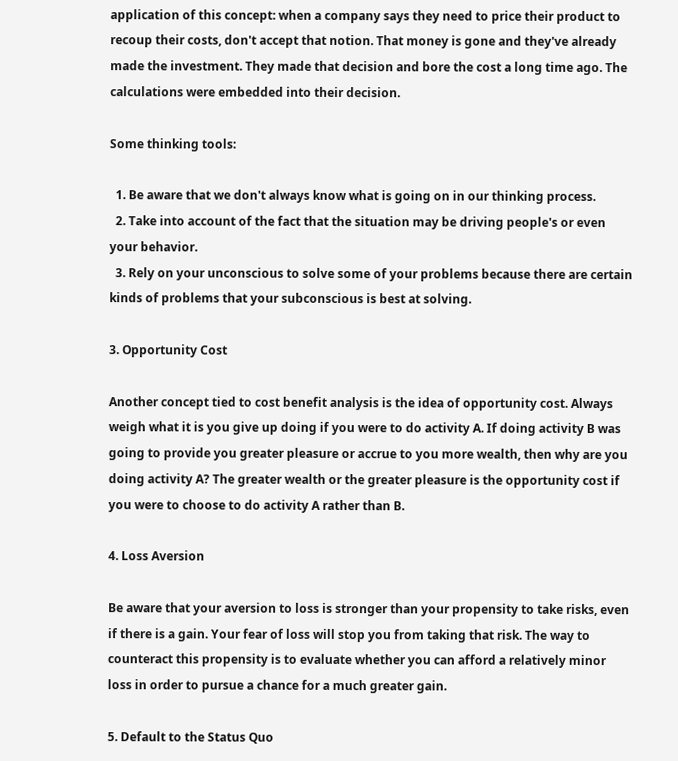application of this concept: when a company says they need to price their product to recoup their costs, don't accept that notion. That money is gone and they've already made the investment. They made that decision and bore the cost a long time ago. The calculations were embedded into their decision.

Some thinking tools:

  1. Be aware that we don't always know what is going on in our thinking process.
  2. Take into account of the fact that the situation may be driving people's or even your behavior.
  3. Rely on your unconscious to solve some of your problems because there are certain kinds of problems that your subconscious is best at solving.

3. Opportunity Cost

Another concept tied to cost benefit analysis is the idea of opportunity cost. Always weigh what it is you give up doing if you were to do activity A. If doing activity B was going to provide you greater pleasure or accrue to you more wealth, then why are you doing activity A? The greater wealth or the greater pleasure is the opportunity cost if you were to choose to do activity A rather than B.

4. Loss Aversion

Be aware that your aversion to loss is stronger than your propensity to take risks, even if there is a gain. Your fear of loss will stop you from taking that risk. The way to counteract this propensity is to evaluate whether you can afford a relatively minor loss in order to pursue a chance for a much greater gain.

5. Default to the Status Quo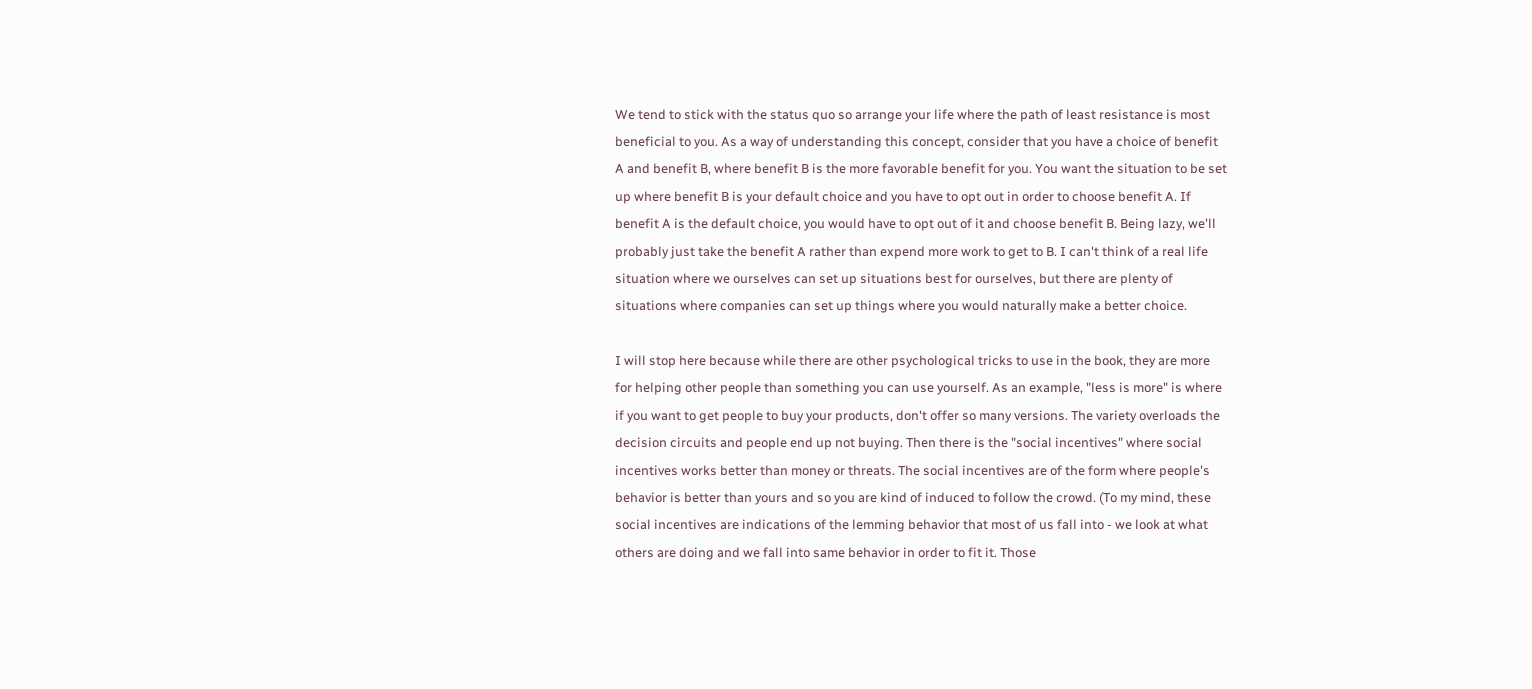We tend to stick with the status quo so arrange your life where the path of least resistance is most beneficial to you. As a way of understanding this concept, consider that you have a choice of benefit A and benefit B, where benefit B is the more favorable benefit for you. You want the situation to be set up where benefit B is your default choice and you have to opt out in order to choose benefit A. If benefit A is the default choice, you would have to opt out of it and choose benefit B. Being lazy, we'll probably just take the benefit A rather than expend more work to get to B. I can't think of a real life situation where we ourselves can set up situations best for ourselves, but there are plenty of situations where companies can set up things where you would naturally make a better choice.

I will stop here because while there are other psychological tricks to use in the book, they are more for helping other people than something you can use yourself. As an example, "less is more" is where if you want to get people to buy your products, don't offer so many versions. The variety overloads the decision circuits and people end up not buying. Then there is the "social incentives" where social incentives works better than money or threats. The social incentives are of the form where people's behavior is better than yours and so you are kind of induced to follow the crowd. (To my mind, these social incentives are indications of the lemming behavior that most of us fall into - we look at what others are doing and we fall into same behavior in order to fit it. Those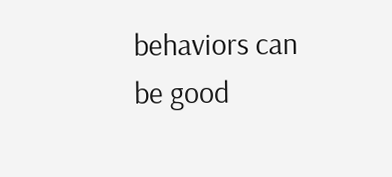behaviors can be good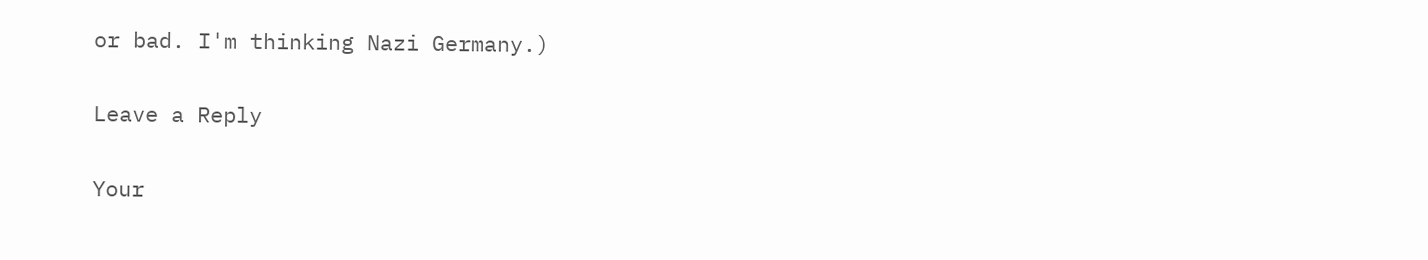or bad. I'm thinking Nazi Germany.)

Leave a Reply

Your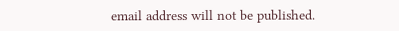email address will not be published.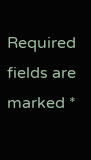Required fields are marked *